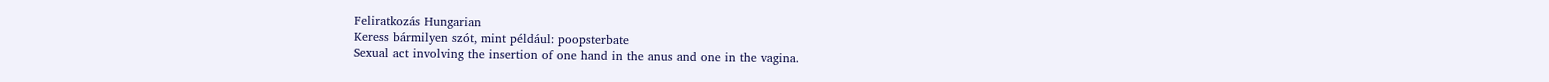Feliratkozás Hungarian
Keress bármilyen szót, mint például: poopsterbate
Sexual act involving the insertion of one hand in the anus and one in the vagina.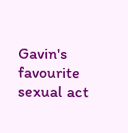Gavin's favourite sexual act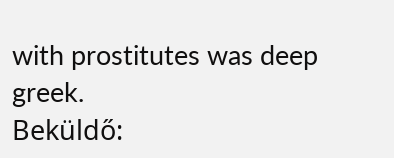with prostitutes was deep greek.
Beküldő: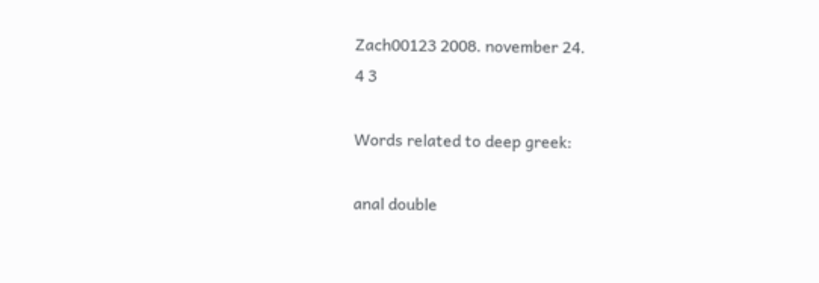Zach00123 2008. november 24.
4 3

Words related to deep greek:

anal double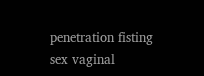penetration fisting sex vaginal